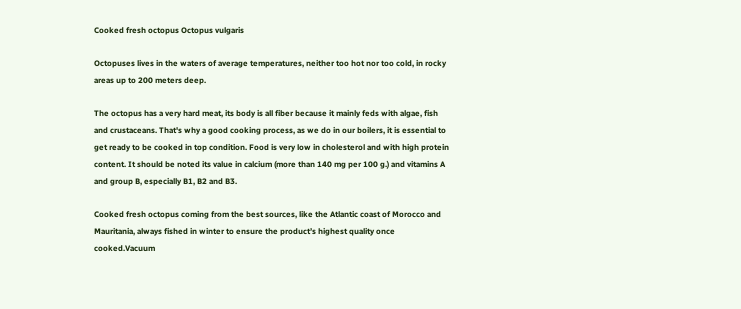Cooked fresh octopus Octopus vulgaris

Octopuses lives in the waters of average temperatures, neither too hot nor too cold, in rocky areas up to 200 meters deep.

The octopus has a very hard meat, its body is all fiber because it mainly feds with algae, fish and crustaceans. That's why a good cooking process, as we do in our boilers, it is essential to get ready to be cooked in top condition. Food is very low in cholesterol and with high protein content. It should be noted its value in calcium (more than 140 mg per 100 g.) and vitamins A and group B, especially B1, B2 and B3.

Cooked fresh octopus coming from the best sources, like the Atlantic coast of Morocco and Mauritania, always fished in winter to ensure the product’s highest quality once cooked.Vacuum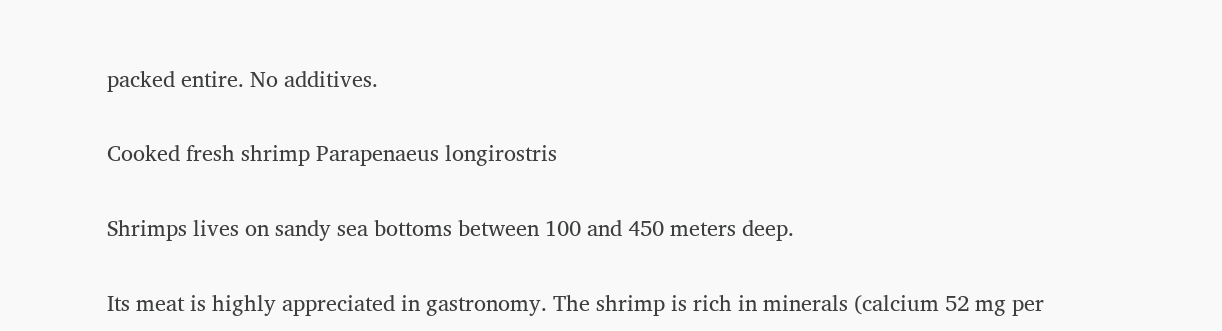packed entire. No additives.

Cooked fresh shrimp Parapenaeus longirostris

Shrimps lives on sandy sea bottoms between 100 and 450 meters deep.

Its meat is highly appreciated in gastronomy. The shrimp is rich in minerals (calcium 52 mg per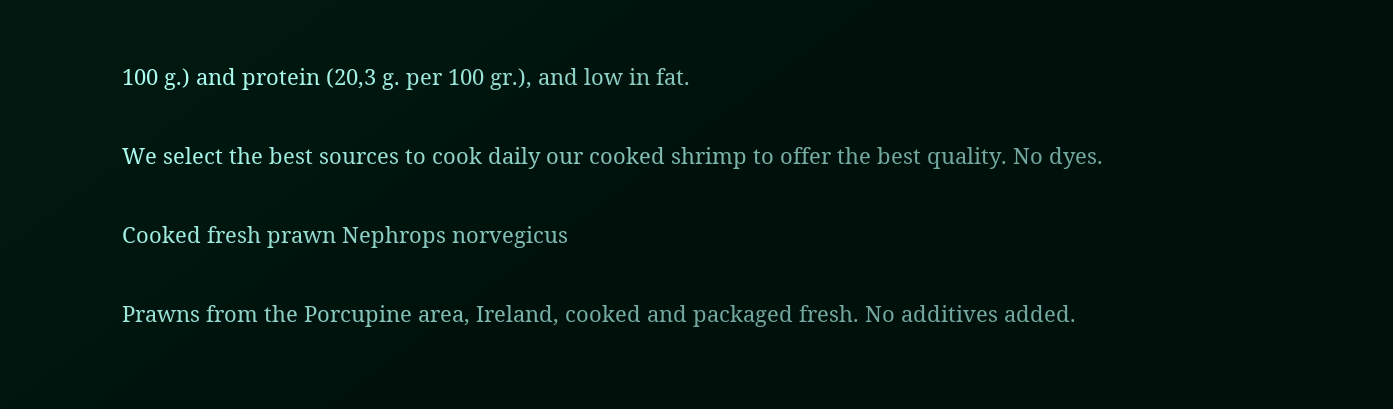100 g.) and protein (20,3 g. per 100 gr.), and low in fat.

We select the best sources to cook daily our cooked shrimp to offer the best quality. No dyes.

Cooked fresh prawn Nephrops norvegicus

Prawns from the Porcupine area, Ireland, cooked and packaged fresh. No additives added.